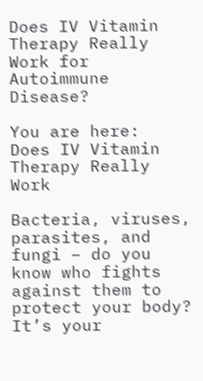Does IV Vitamin Therapy Really Work for Autoimmune Disease?

You are here:
Does IV Vitamin Therapy Really Work

Bacteria, viruses, parasites, and fungi – do you know who fights against them to protect your body? It’s your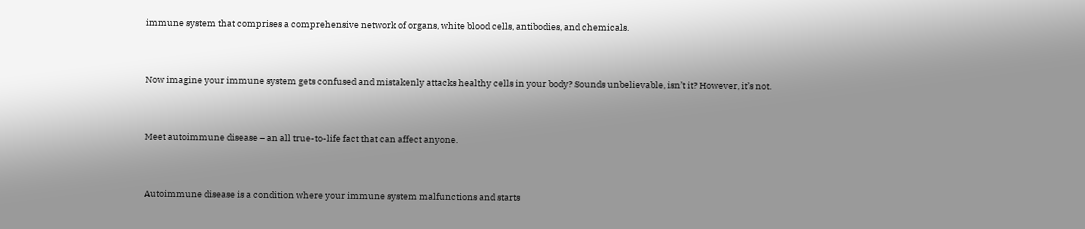immune system that comprises a comprehensive network of organs, white blood cells, antibodies, and chemicals.


Now imagine your immune system gets confused and mistakenly attacks healthy cells in your body? Sounds unbelievable, isn’t it? However, it’s not.


Meet autoimmune disease – an all true-to-life fact that can affect anyone.


Autoimmune disease is a condition where your immune system malfunctions and starts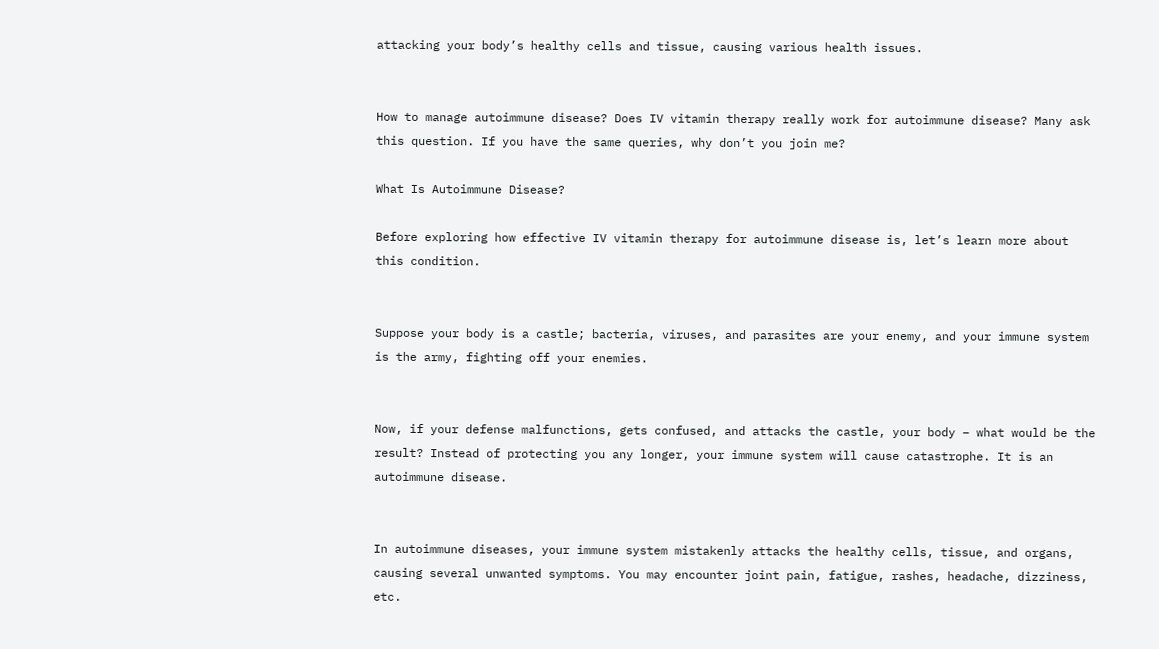attacking your body’s healthy cells and tissue, causing various health issues.


How to manage autoimmune disease? Does IV vitamin therapy really work for autoimmune disease? Many ask this question. If you have the same queries, why don’t you join me?

What Is Autoimmune Disease?

Before exploring how effective IV vitamin therapy for autoimmune disease is, let’s learn more about this condition.


Suppose your body is a castle; bacteria, viruses, and parasites are your enemy, and your immune system is the army, fighting off your enemies.


Now, if your defense malfunctions, gets confused, and attacks the castle, your body – what would be the result? Instead of protecting you any longer, your immune system will cause catastrophe. It is an autoimmune disease.


In autoimmune diseases, your immune system mistakenly attacks the healthy cells, tissue, and organs, causing several unwanted symptoms. You may encounter joint pain, fatigue, rashes, headache, dizziness, etc.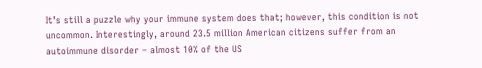It’s still a puzzle why your immune system does that; however, this condition is not uncommon. Interestingly, around 23.5 million American citizens suffer from an autoimmune disorder – almost 10% of the US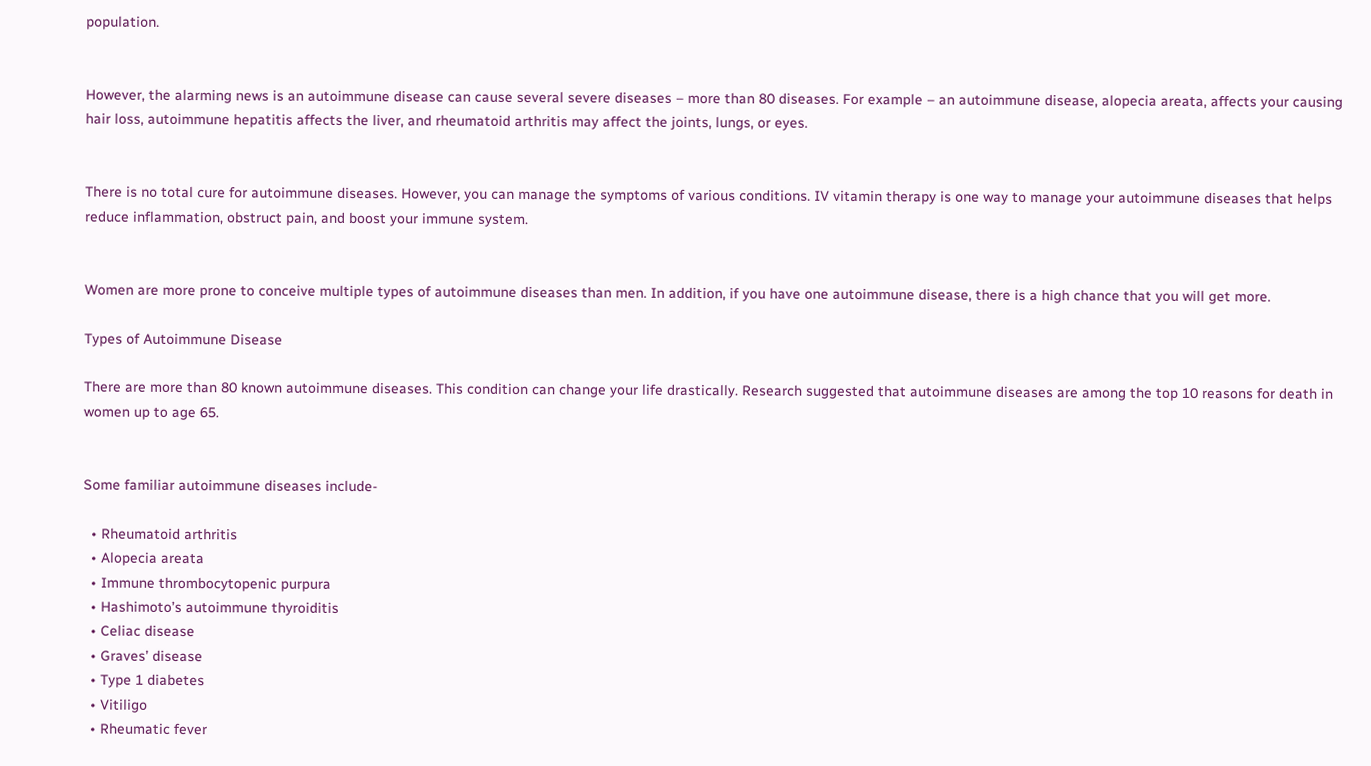population.


However, the alarming news is an autoimmune disease can cause several severe diseases – more than 80 diseases. For example – an autoimmune disease, alopecia areata, affects your causing hair loss, autoimmune hepatitis affects the liver, and rheumatoid arthritis may affect the joints, lungs, or eyes.


There is no total cure for autoimmune diseases. However, you can manage the symptoms of various conditions. IV vitamin therapy is one way to manage your autoimmune diseases that helps reduce inflammation, obstruct pain, and boost your immune system.


Women are more prone to conceive multiple types of autoimmune diseases than men. In addition, if you have one autoimmune disease, there is a high chance that you will get more.

Types of Autoimmune Disease

There are more than 80 known autoimmune diseases. This condition can change your life drastically. Research suggested that autoimmune diseases are among the top 10 reasons for death in women up to age 65.


Some familiar autoimmune diseases include-

  • Rheumatoid arthritis
  • Alopecia areata
  • Immune thrombocytopenic purpura
  • Hashimoto’s autoimmune thyroiditis
  • Celiac disease
  • Graves’ disease
  • Type 1 diabetes
  • Vitiligo
  • Rheumatic fever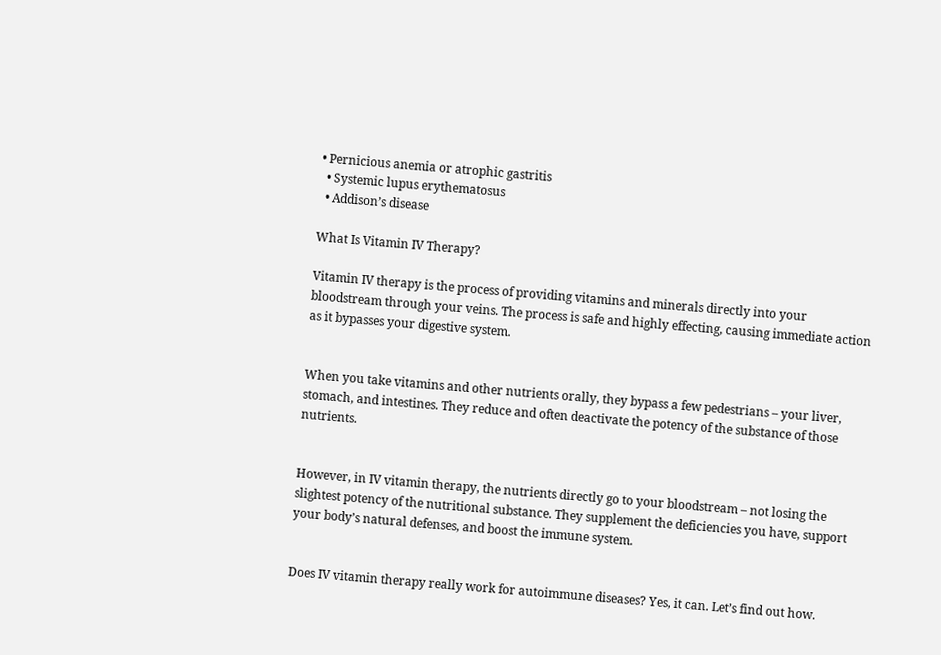• Pernicious anemia or atrophic gastritis
  • Systemic lupus erythematosus
  • Addison’s disease

What Is Vitamin IV Therapy?

Vitamin IV therapy is the process of providing vitamins and minerals directly into your bloodstream through your veins. The process is safe and highly effecting, causing immediate action as it bypasses your digestive system.


When you take vitamins and other nutrients orally, they bypass a few pedestrians – your liver, stomach, and intestines. They reduce and often deactivate the potency of the substance of those nutrients.


However, in IV vitamin therapy, the nutrients directly go to your bloodstream – not losing the slightest potency of the nutritional substance. They supplement the deficiencies you have, support your body’s natural defenses, and boost the immune system.


Does IV vitamin therapy really work for autoimmune diseases? Yes, it can. Let’s find out how.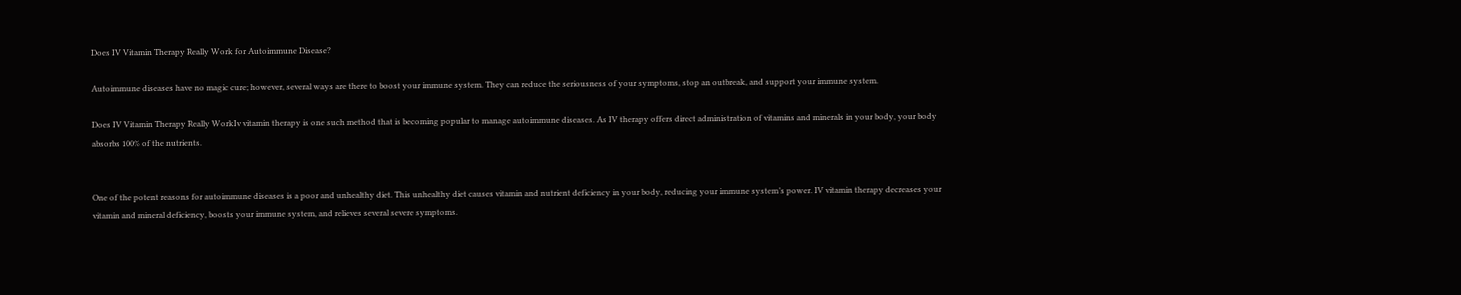Does IV Vitamin Therapy Really Work for Autoimmune Disease?

Autoimmune diseases have no magic cure; however, several ways are there to boost your immune system. They can reduce the seriousness of your symptoms, stop an outbreak, and support your immune system.

Does IV Vitamin Therapy Really WorkIv vitamin therapy is one such method that is becoming popular to manage autoimmune diseases. As IV therapy offers direct administration of vitamins and minerals in your body, your body absorbs 100% of the nutrients.


One of the potent reasons for autoimmune diseases is a poor and unhealthy diet. This unhealthy diet causes vitamin and nutrient deficiency in your body, reducing your immune system’s power. IV vitamin therapy decreases your vitamin and mineral deficiency, boosts your immune system, and relieves several severe symptoms.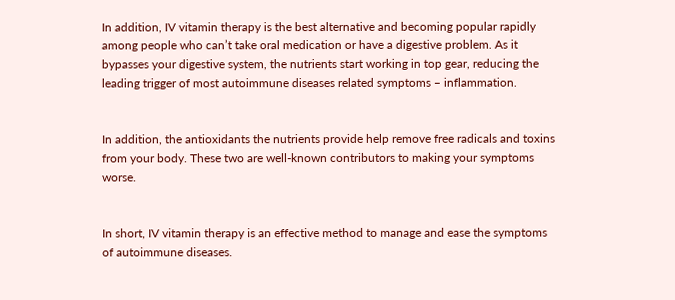In addition, IV vitamin therapy is the best alternative and becoming popular rapidly among people who can’t take oral medication or have a digestive problem. As it bypasses your digestive system, the nutrients start working in top gear, reducing the leading trigger of most autoimmune diseases related symptoms – inflammation.


In addition, the antioxidants the nutrients provide help remove free radicals and toxins from your body. These two are well-known contributors to making your symptoms worse.


In short, IV vitamin therapy is an effective method to manage and ease the symptoms of autoimmune diseases.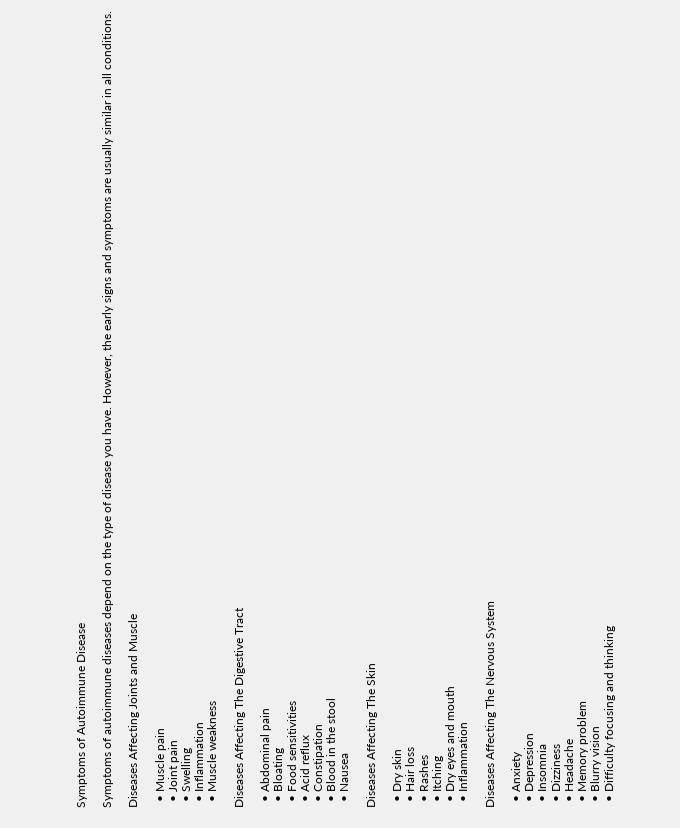Symptoms of Autoimmune Disease

Symptoms of autoimmune diseases depend on the type of disease you have. However, the early signs and symptoms are usually similar in all conditions.

Diseases Affecting Joints and Muscle

  • Muscle pain
  • Joint pain
  • Swelling
  • Inflammation
  • Muscle weakness

Diseases Affecting The Digestive Tract

  • Abdominal pain
  • Bloating
  • Food sensitivities
  • Acid reflux
  • Constipation
  • Blood in the stool
  • Nausea

Diseases Affecting The Skin

  • Dry skin
  • Hair loss
  • Rashes
  • Itching
  • Dry eyes and mouth
  • Inflammation

Diseases Affecting The Nervous System

  • Anxiety
  • Depression
  • Insomnia
  • Dizziness
  • Headache
  • Memory problem
  • Blurry vision
  • Difficulty focusing and thinking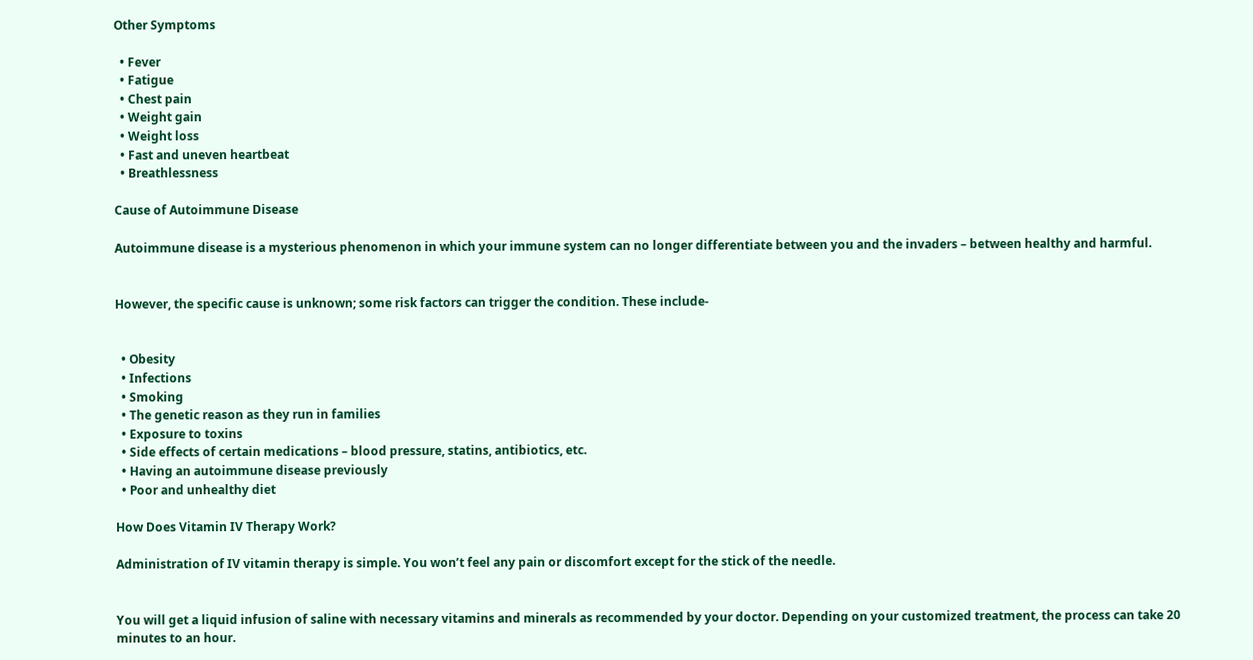Other Symptoms

  • Fever
  • Fatigue
  • Chest pain
  • Weight gain
  • Weight loss
  • Fast and uneven heartbeat
  • Breathlessness

Cause of Autoimmune Disease

Autoimmune disease is a mysterious phenomenon in which your immune system can no longer differentiate between you and the invaders – between healthy and harmful.


However, the specific cause is unknown; some risk factors can trigger the condition. These include-


  • Obesity
  • Infections
  • Smoking
  • The genetic reason as they run in families
  • Exposure to toxins
  • Side effects of certain medications – blood pressure, statins, antibiotics, etc.
  • Having an autoimmune disease previously
  • Poor and unhealthy diet

How Does Vitamin IV Therapy Work?

Administration of IV vitamin therapy is simple. You won’t feel any pain or discomfort except for the stick of the needle.


You will get a liquid infusion of saline with necessary vitamins and minerals as recommended by your doctor. Depending on your customized treatment, the process can take 20 minutes to an hour.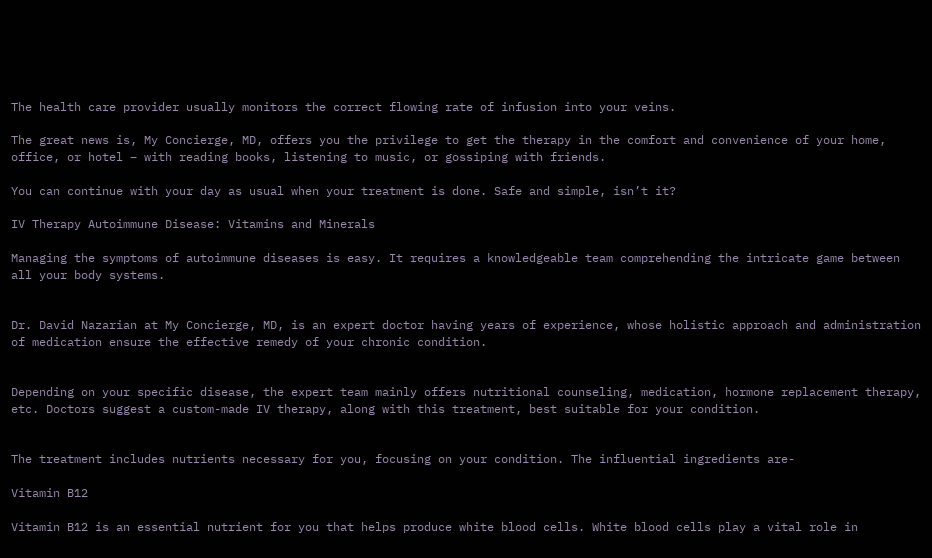The health care provider usually monitors the correct flowing rate of infusion into your veins.

The great news is, My Concierge, MD, offers you the privilege to get the therapy in the comfort and convenience of your home, office, or hotel – with reading books, listening to music, or gossiping with friends.

You can continue with your day as usual when your treatment is done. Safe and simple, isn’t it?

IV Therapy Autoimmune Disease: Vitamins and Minerals

Managing the symptoms of autoimmune diseases is easy. It requires a knowledgeable team comprehending the intricate game between all your body systems.


Dr. David Nazarian at My Concierge, MD, is an expert doctor having years of experience, whose holistic approach and administration of medication ensure the effective remedy of your chronic condition.


Depending on your specific disease, the expert team mainly offers nutritional counseling, medication, hormone replacement therapy, etc. Doctors suggest a custom-made IV therapy, along with this treatment, best suitable for your condition.


The treatment includes nutrients necessary for you, focusing on your condition. The influential ingredients are-

Vitamin B12

Vitamin B12 is an essential nutrient for you that helps produce white blood cells. White blood cells play a vital role in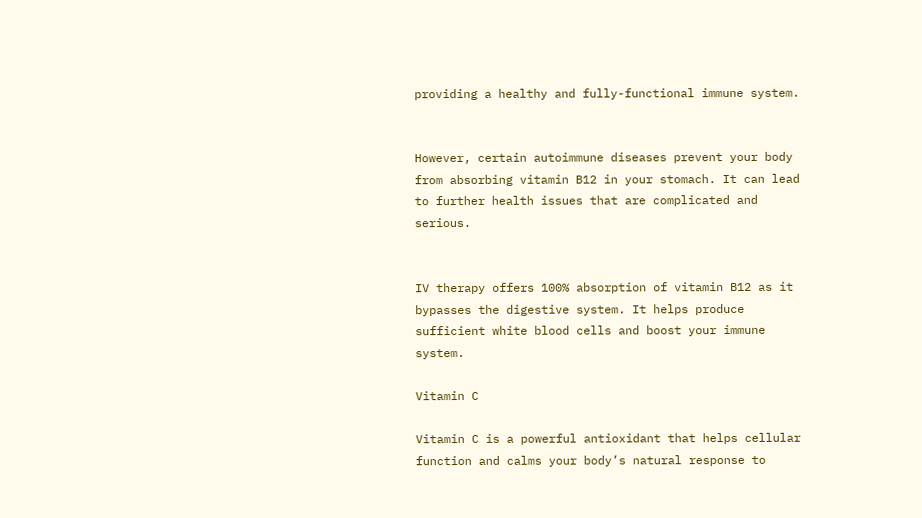providing a healthy and fully-functional immune system.


However, certain autoimmune diseases prevent your body from absorbing vitamin B12 in your stomach. It can lead to further health issues that are complicated and serious.


IV therapy offers 100% absorption of vitamin B12 as it bypasses the digestive system. It helps produce sufficient white blood cells and boost your immune system.

Vitamin C

Vitamin C is a powerful antioxidant that helps cellular function and calms your body’s natural response to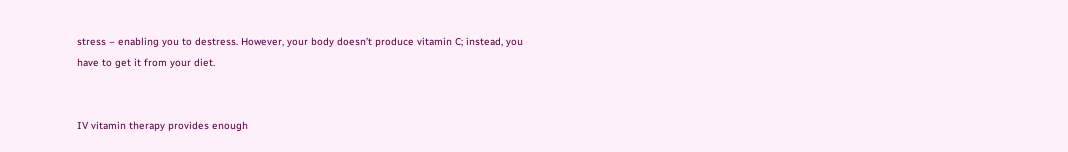stress – enabling you to destress. However, your body doesn’t produce vitamin C; instead, you have to get it from your diet.


IV vitamin therapy provides enough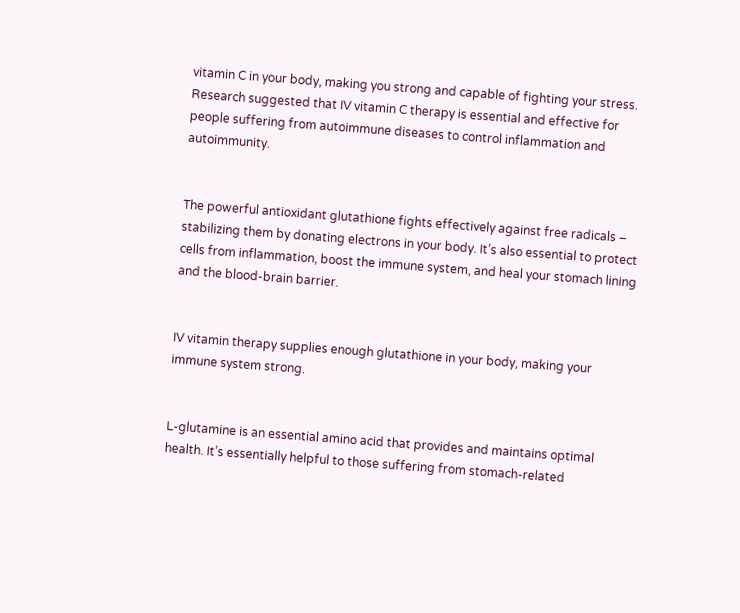vitamin C in your body, making you strong and capable of fighting your stress. Research suggested that IV vitamin C therapy is essential and effective for people suffering from autoimmune diseases to control inflammation and autoimmunity.


The powerful antioxidant glutathione fights effectively against free radicals – stabilizing them by donating electrons in your body. It’s also essential to protect cells from inflammation, boost the immune system, and heal your stomach lining and the blood-brain barrier.


IV vitamin therapy supplies enough glutathione in your body, making your immune system strong.


L-glutamine is an essential amino acid that provides and maintains optimal health. It’s essentially helpful to those suffering from stomach-related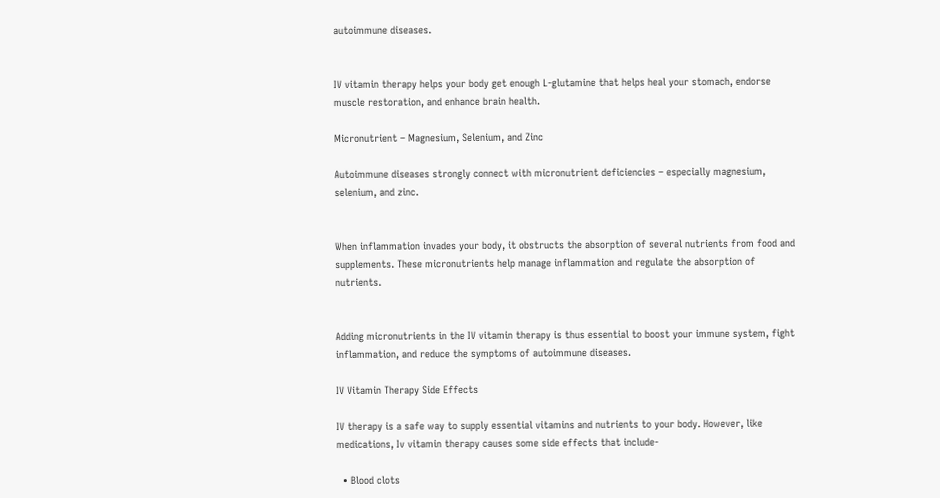autoimmune diseases.


IV vitamin therapy helps your body get enough L-glutamine that helps heal your stomach, endorse muscle restoration, and enhance brain health.

Micronutrient – Magnesium, Selenium, and Zinc

Autoimmune diseases strongly connect with micronutrient deficiencies – especially magnesium, selenium, and zinc.


When inflammation invades your body, it obstructs the absorption of several nutrients from food and supplements. These micronutrients help manage inflammation and regulate the absorption of nutrients.


Adding micronutrients in the IV vitamin therapy is thus essential to boost your immune system, fight inflammation, and reduce the symptoms of autoimmune diseases.

IV Vitamin Therapy Side Effects

IV therapy is a safe way to supply essential vitamins and nutrients to your body. However, like medications, Iv vitamin therapy causes some side effects that include-

  • Blood clots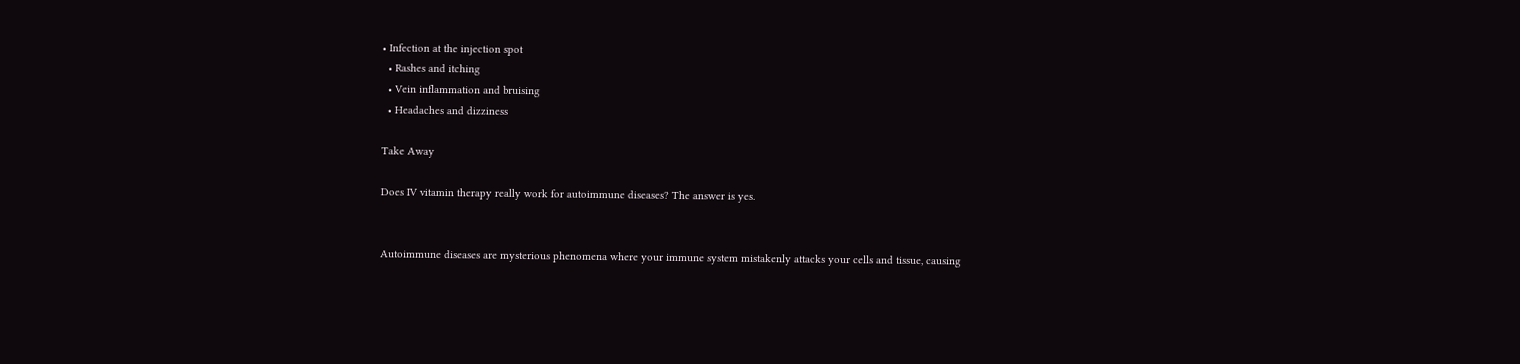• Infection at the injection spot
  • Rashes and itching
  • Vein inflammation and bruising
  • Headaches and dizziness

Take Away

Does IV vitamin therapy really work for autoimmune diseases? The answer is yes.


Autoimmune diseases are mysterious phenomena where your immune system mistakenly attacks your cells and tissue, causing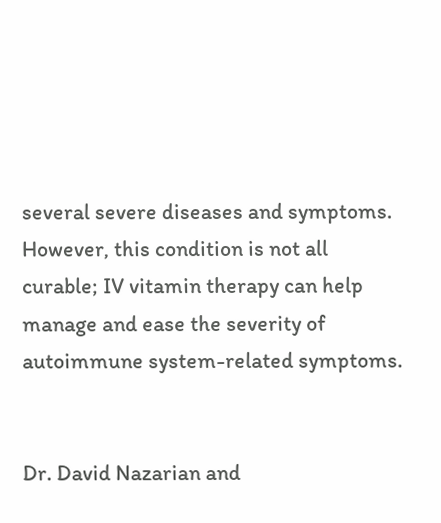several severe diseases and symptoms. However, this condition is not all curable; IV vitamin therapy can help manage and ease the severity of autoimmune system-related symptoms.


Dr. David Nazarian and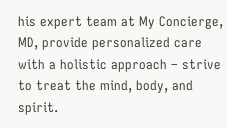his expert team at My Concierge, MD, provide personalized care with a holistic approach – strive to treat the mind, body, and spirit.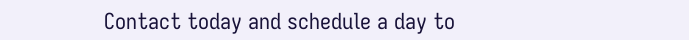Contact today and schedule a day to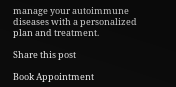manage your autoimmune diseases with a personalized plan and treatment.

Share this post

Book Appointment